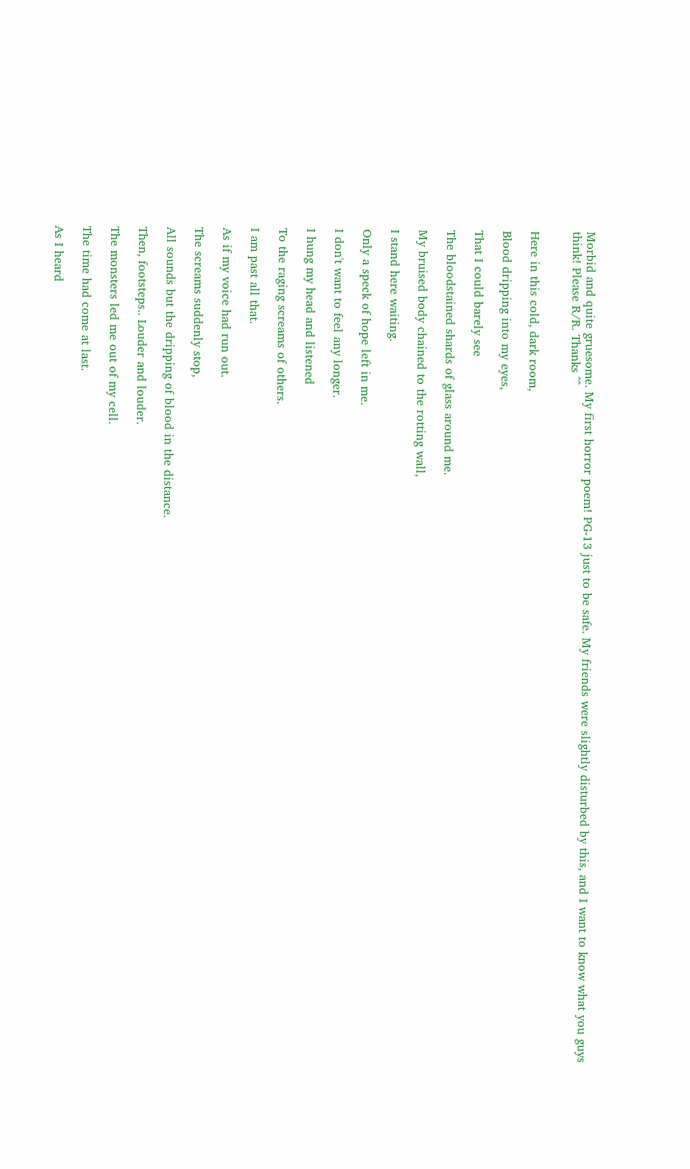Morbid and quite gruesome. My first horror poem! PG-13 just to be safe. My friends were slightly disturbed by this, and I want to know what you guys think! Please R/R. Thanks ^^


Here in this cold, dark room,

Blood dripping into my eyes,

That I could barely see

The bloodstained shards of glass around me.

My bruised body chained to the rotting wall,

I stand here waiting.

Only a speck of hope left in me.

I don't want to feel any longer.

I hung my head and listened

To the raging screams of others.

I am past all that.

As if my voice had run out.

The screams suddenly stop,

All sounds but the dripping of blood in the distance.

Then, footsteps.. Louder and louder.

The monsters led me out of my cell.

The time had come at last.

As I heard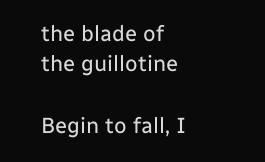the blade of the guillotine

Begin to fall, I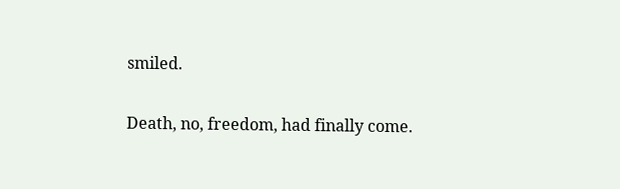smiled.

Death, no, freedom, had finally come.